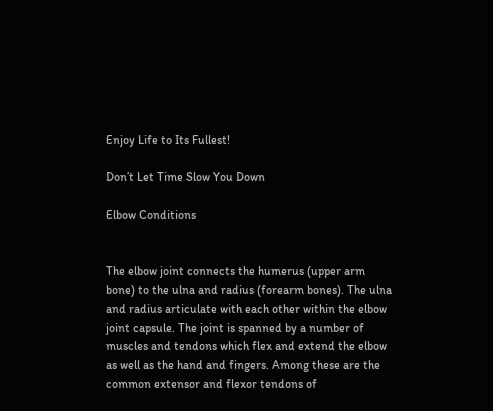Enjoy Life to Its Fullest!

Don’t Let Time Slow You Down

Elbow Conditions


The elbow joint connects the humerus (upper arm bone) to the ulna and radius (forearm bones). The ulna and radius articulate with each other within the elbow joint capsule. The joint is spanned by a number of muscles and tendons which flex and extend the elbow as well as the hand and fingers. Among these are the common extensor and flexor tendons of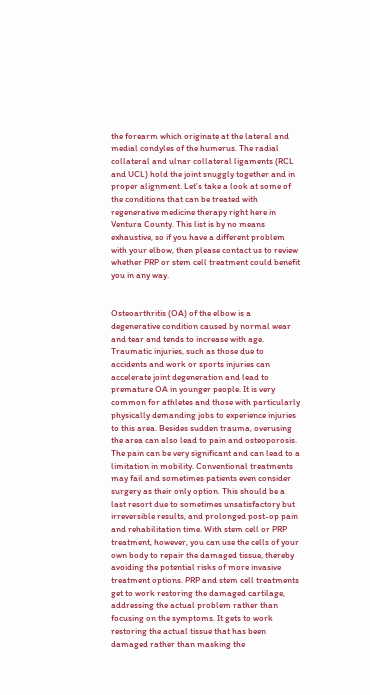the forearm which originate at the lateral and medial condyles of the humerus. The radial collateral and ulnar collateral ligaments (RCL and UCL) hold the joint snuggly together and in proper alignment. Let’s take a look at some of the conditions that can be treated with regenerative medicine therapy right here in Ventura County. This list is by no means exhaustive, so if you have a different problem with your elbow, then please contact us to review whether PRP or stem cell treatment could benefit you in any way.


Osteoarthritis (OA) of the elbow is a degenerative condition caused by normal wear and tear and tends to increase with age. Traumatic injuries, such as those due to accidents and work or sports injuries can accelerate joint degeneration and lead to premature OA in younger people. It is very common for athletes and those with particularly physically demanding jobs to experience injuries to this area. Besides sudden trauma, overusing the area can also lead to pain and osteoporosis. The pain can be very significant and can lead to a limitation in mobility. Conventional treatments may fail and sometimes patients even consider surgery as their only option. This should be a last resort due to sometimes unsatisfactory but irreversible results, and prolonged post-op pain and rehabilitation time. With stem cell or PRP treatment, however, you can use the cells of your own body to repair the damaged tissue, thereby avoiding the potential risks of more invasive treatment options. PRP and stem cell treatments get to work restoring the damaged cartilage, addressing the actual problem rather than focusing on the symptoms. It gets to work restoring the actual tissue that has been damaged rather than masking the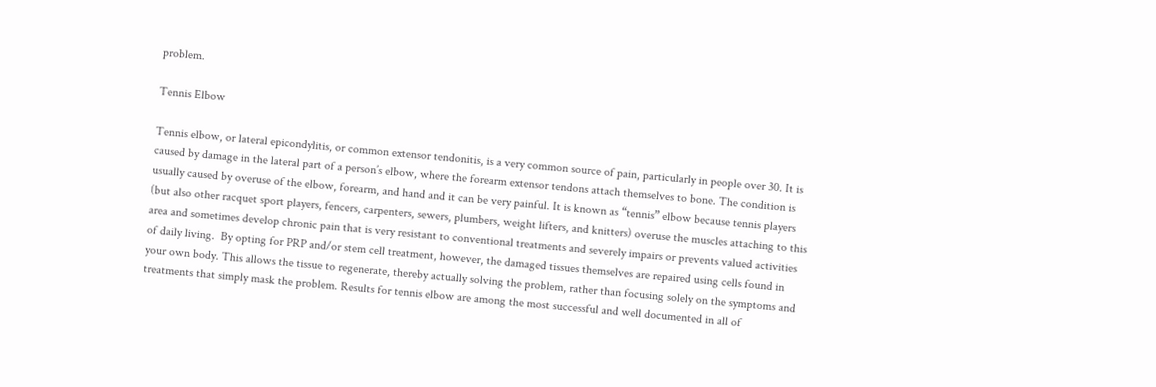problem.

Tennis Elbow

Tennis elbow, or lateral epicondylitis, or common extensor tendonitis, is a very common source of pain, particularly in people over 30. It is caused by damage in the lateral part of a person’s elbow, where the forearm extensor tendons attach themselves to bone. The condition is usually caused by overuse of the elbow, forearm, and hand and it can be very painful. It is known as “tennis” elbow because tennis players (but also other racquet sport players, fencers, carpenters, sewers, plumbers, weight lifters, and knitters) overuse the muscles attaching to this area and sometimes develop chronic pain that is very resistant to conventional treatments and severely impairs or prevents valued activities of daily living.  By opting for PRP and/or stem cell treatment, however, the damaged tissues themselves are repaired using cells found in your own body. This allows the tissue to regenerate, thereby actually solving the problem, rather than focusing solely on the symptoms and treatments that simply mask the problem. Results for tennis elbow are among the most successful and well documented in all of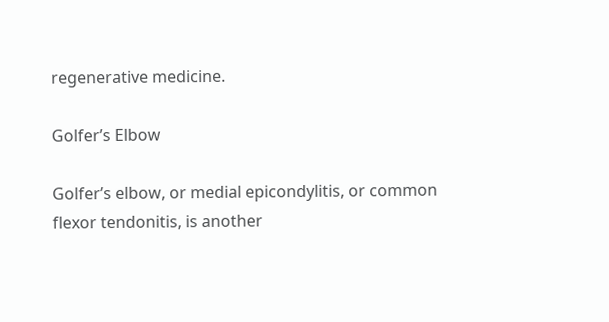regenerative medicine.

Golfer’s Elbow

Golfer’s elbow, or medial epicondylitis, or common flexor tendonitis, is another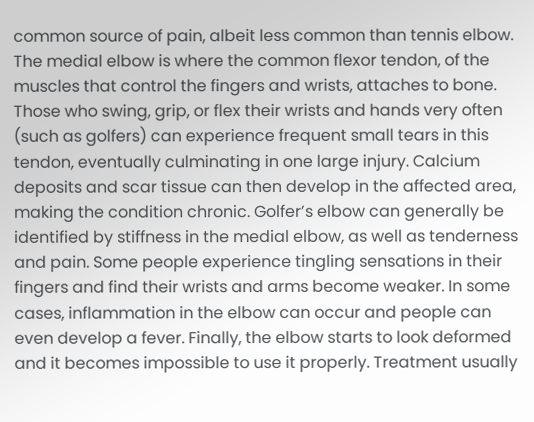common source of pain, albeit less common than tennis elbow. The medial elbow is where the common flexor tendon, of the muscles that control the fingers and wrists, attaches to bone. Those who swing, grip, or flex their wrists and hands very often (such as golfers) can experience frequent small tears in this tendon, eventually culminating in one large injury. Calcium deposits and scar tissue can then develop in the affected area, making the condition chronic. Golfer’s elbow can generally be identified by stiffness in the medial elbow, as well as tenderness and pain. Some people experience tingling sensations in their fingers and find their wrists and arms become weaker. In some cases, inflammation in the elbow can occur and people can even develop a fever. Finally, the elbow starts to look deformed and it becomes impossible to use it properly. Treatment usually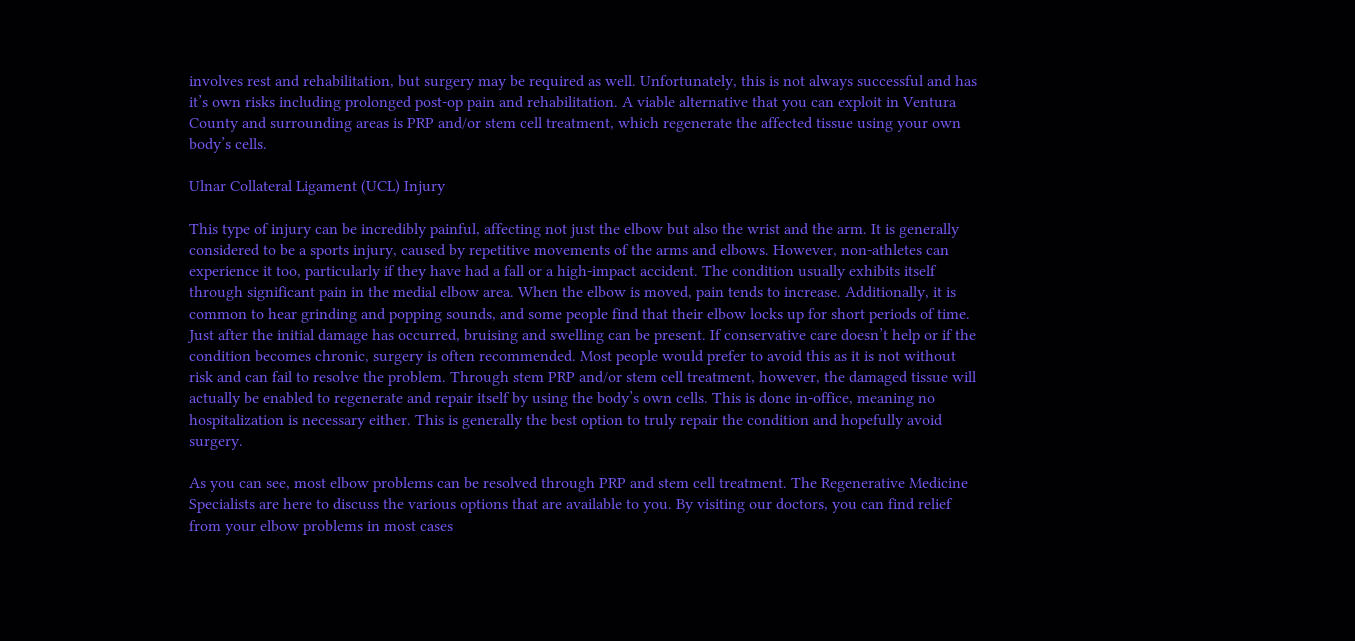involves rest and rehabilitation, but surgery may be required as well. Unfortunately, this is not always successful and has it’s own risks including prolonged post-op pain and rehabilitation. A viable alternative that you can exploit in Ventura County and surrounding areas is PRP and/or stem cell treatment, which regenerate the affected tissue using your own body’s cells.

Ulnar Collateral Ligament (UCL) Injury

This type of injury can be incredibly painful, affecting not just the elbow but also the wrist and the arm. It is generally considered to be a sports injury, caused by repetitive movements of the arms and elbows. However, non-athletes can experience it too, particularly if they have had a fall or a high-impact accident. The condition usually exhibits itself through significant pain in the medial elbow area. When the elbow is moved, pain tends to increase. Additionally, it is common to hear grinding and popping sounds, and some people find that their elbow locks up for short periods of time. Just after the initial damage has occurred, bruising and swelling can be present. If conservative care doesn’t help or if the condition becomes chronic, surgery is often recommended. Most people would prefer to avoid this as it is not without risk and can fail to resolve the problem. Through stem PRP and/or stem cell treatment, however, the damaged tissue will actually be enabled to regenerate and repair itself by using the body’s own cells. This is done in-office, meaning no hospitalization is necessary either. This is generally the best option to truly repair the condition and hopefully avoid surgery.

As you can see, most elbow problems can be resolved through PRP and stem cell treatment. The Regenerative Medicine Specialists are here to discuss the various options that are available to you. By visiting our doctors, you can find relief from your elbow problems in most cases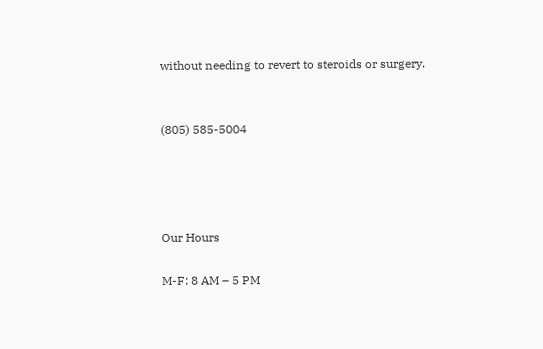without needing to revert to steroids or surgery.


(805) 585-5004




Our Hours

M-F: 8 AM – 5 PM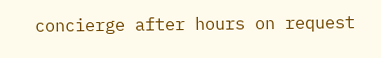concierge after hours on request